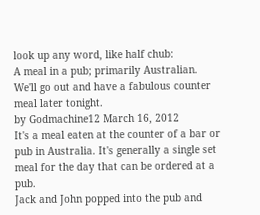look up any word, like half chub:
A meal in a pub; primarily Australian.
We'll go out and have a fabulous counter meal later tonight.
by Godmachine12 March 16, 2012
It's a meal eaten at the counter of a bar or pub in Australia. It's generally a single set meal for the day that can be ordered at a pub.
Jack and John popped into the pub and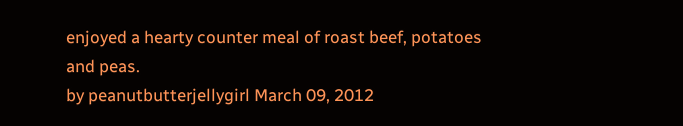enjoyed a hearty counter meal of roast beef, potatoes and peas.
by peanutbutterjellygirl March 09, 2012